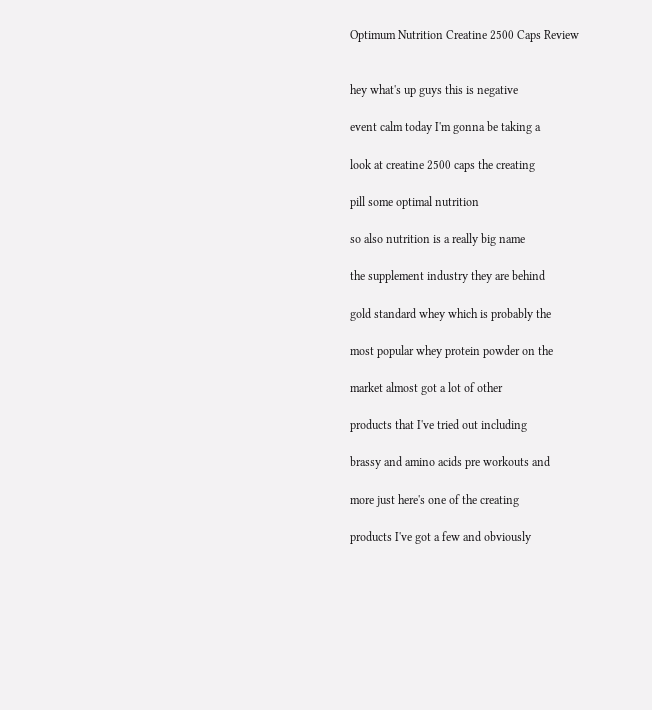Optimum Nutrition Creatine 2500 Caps Review


hey what's up guys this is negative

event calm today I'm gonna be taking a

look at creatine 2500 caps the creating

pill some optimal nutrition

so also nutrition is a really big name

the supplement industry they are behind

gold standard whey which is probably the

most popular whey protein powder on the

market almost got a lot of other

products that I've tried out including

brassy and amino acids pre workouts and

more just here's one of the creating

products I've got a few and obviously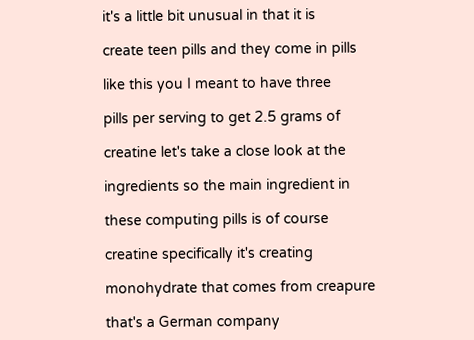it's a little bit unusual in that it is

create teen pills and they come in pills

like this you I meant to have three

pills per serving to get 2.5 grams of

creatine let's take a close look at the

ingredients so the main ingredient in

these computing pills is of course

creatine specifically it's creating

monohydrate that comes from creapure

that's a German company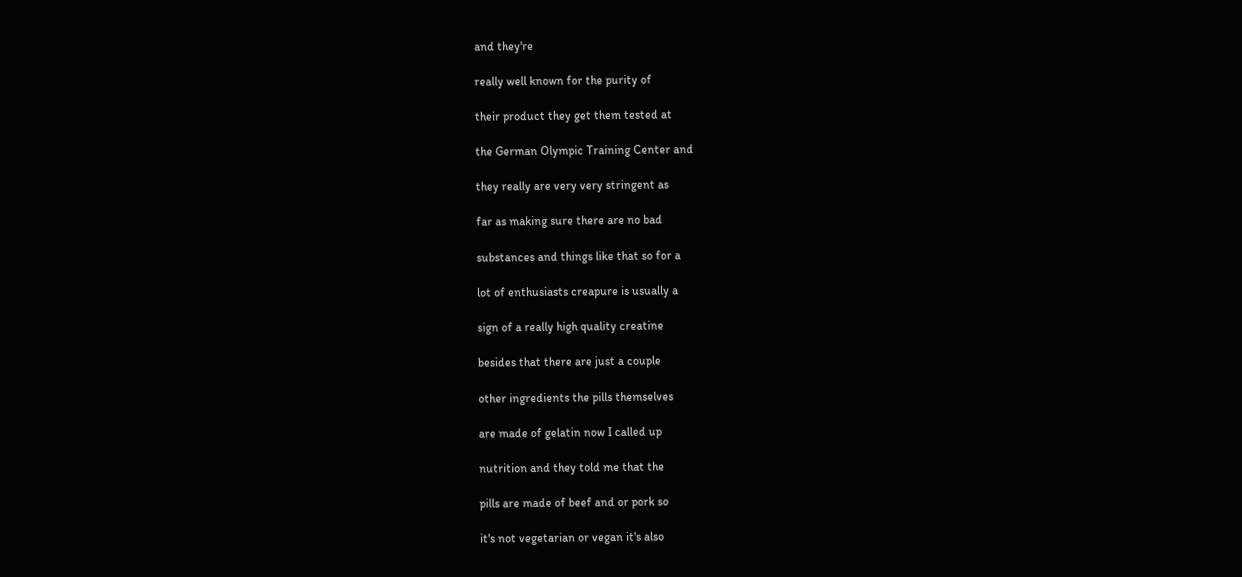and they're

really well known for the purity of

their product they get them tested at

the German Olympic Training Center and

they really are very very stringent as

far as making sure there are no bad

substances and things like that so for a

lot of enthusiasts creapure is usually a

sign of a really high quality creatine

besides that there are just a couple

other ingredients the pills themselves

are made of gelatin now I called up

nutrition and they told me that the

pills are made of beef and or pork so

it's not vegetarian or vegan it's also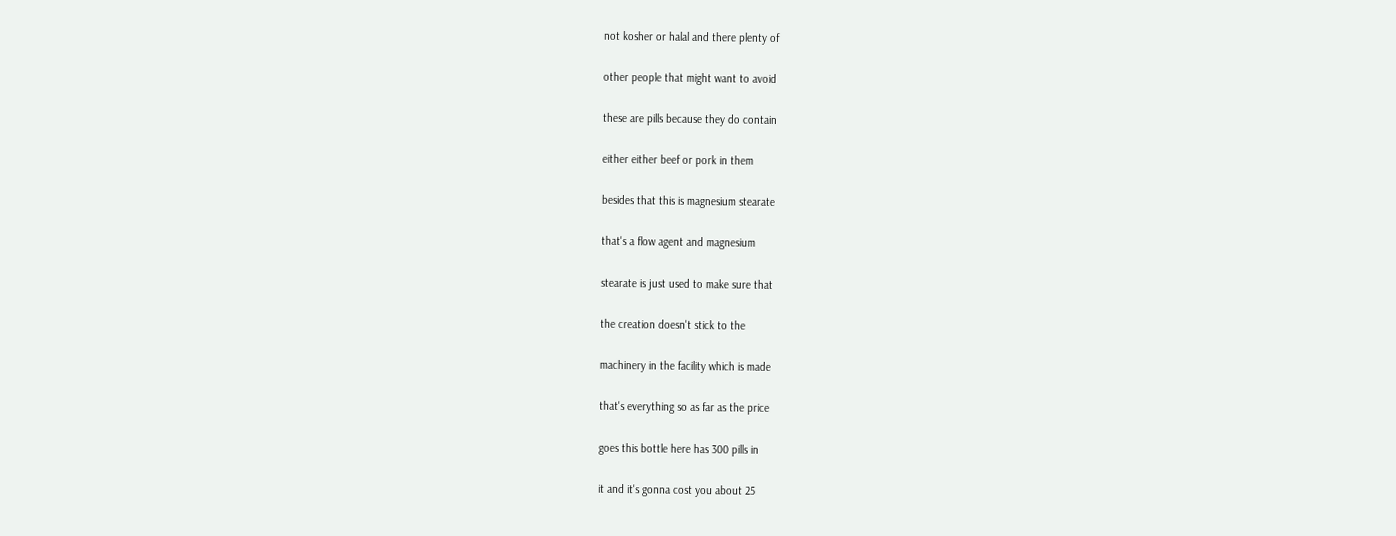not kosher or halal and there plenty of

other people that might want to avoid

these are pills because they do contain

either either beef or pork in them

besides that this is magnesium stearate

that's a flow agent and magnesium

stearate is just used to make sure that

the creation doesn't stick to the

machinery in the facility which is made

that's everything so as far as the price

goes this bottle here has 300 pills in

it and it's gonna cost you about 25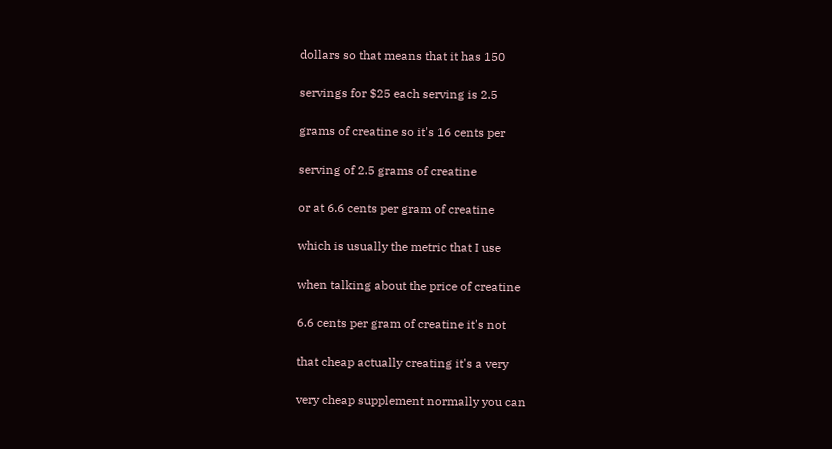dollars so that means that it has 150

servings for $25 each serving is 2.5

grams of creatine so it's 16 cents per

serving of 2.5 grams of creatine

or at 6.6 cents per gram of creatine

which is usually the metric that I use

when talking about the price of creatine

6.6 cents per gram of creatine it's not

that cheap actually creating it's a very

very cheap supplement normally you can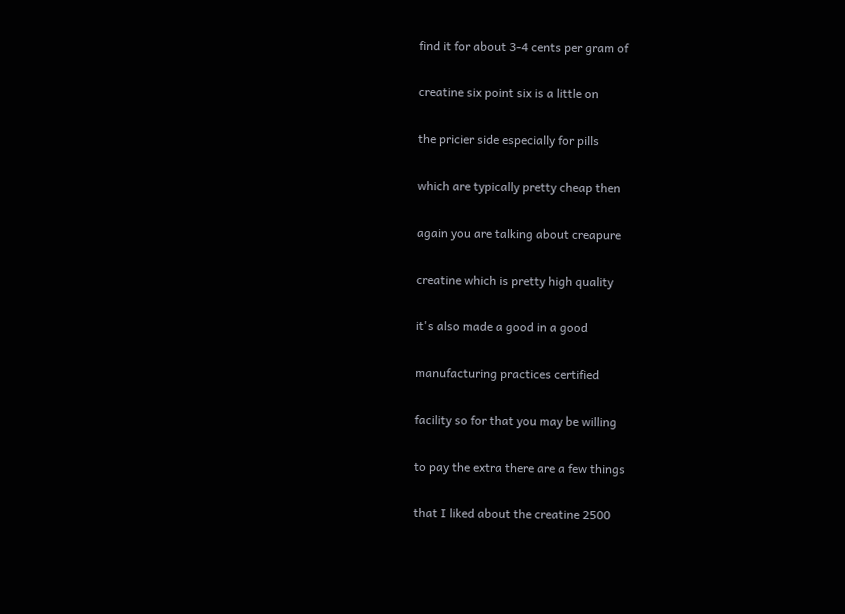find it for about 3-4 cents per gram of

creatine six point six is a little on

the pricier side especially for pills

which are typically pretty cheap then

again you are talking about creapure

creatine which is pretty high quality

it's also made a good in a good

manufacturing practices certified

facility so for that you may be willing

to pay the extra there are a few things

that I liked about the creatine 2500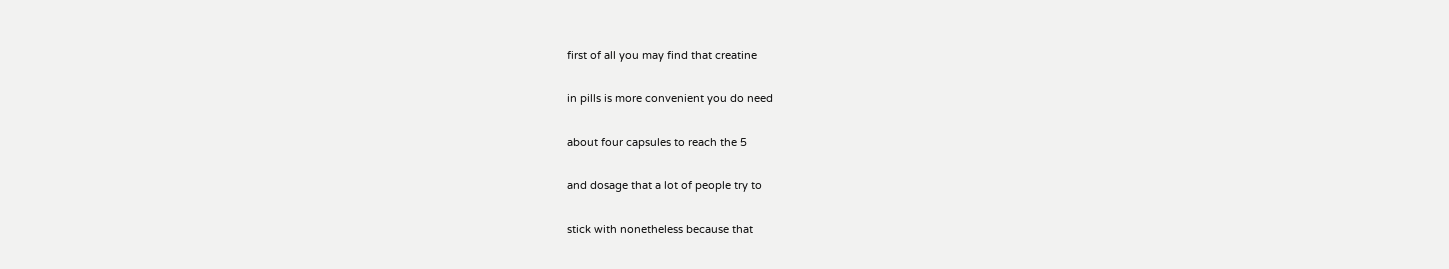first of all you may find that creatine

in pills is more convenient you do need

about four capsules to reach the 5

and dosage that a lot of people try to

stick with nonetheless because that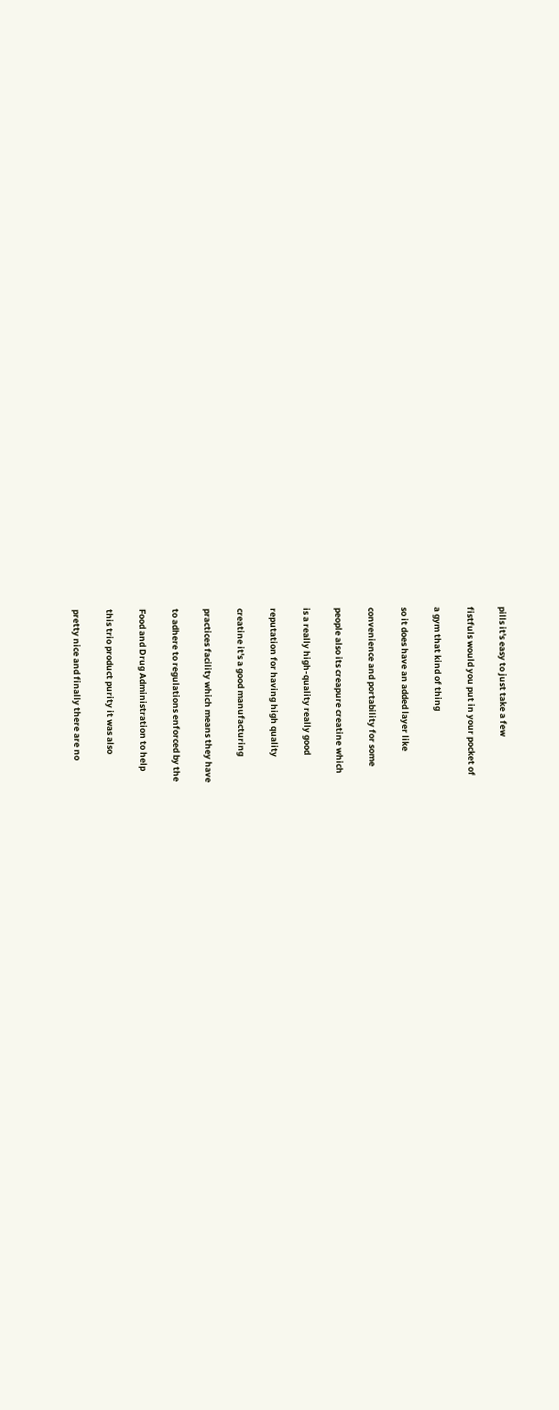pills it's easy to just take a few

fistfuls would you put in your pocket of

a gym that kind of thing

so it does have an added layer like

convenience and portability for some

people also its creapure creatine which

is a really high-quality really good

reputation for having high quality

creatine it's a good manufacturing

practices facility which means they have

to adhere to regulations enforced by the

Food and Drug Administration to help

this trio product purity it was also

pretty nice and finally there are no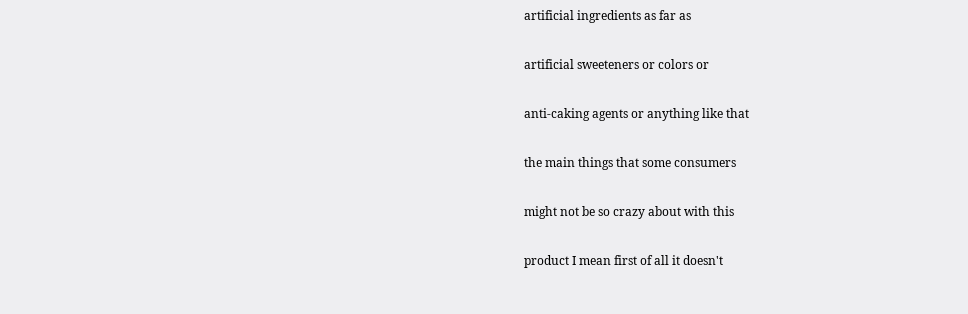artificial ingredients as far as

artificial sweeteners or colors or

anti-caking agents or anything like that

the main things that some consumers

might not be so crazy about with this

product I mean first of all it doesn't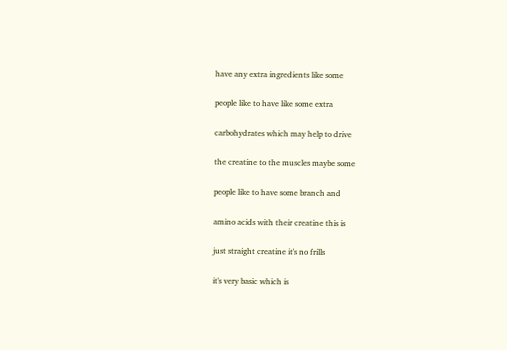have any extra ingredients like some

people like to have like some extra

carbohydrates which may help to drive

the creatine to the muscles maybe some

people like to have some branch and

amino acids with their creatine this is

just straight creatine it's no frills

it's very basic which is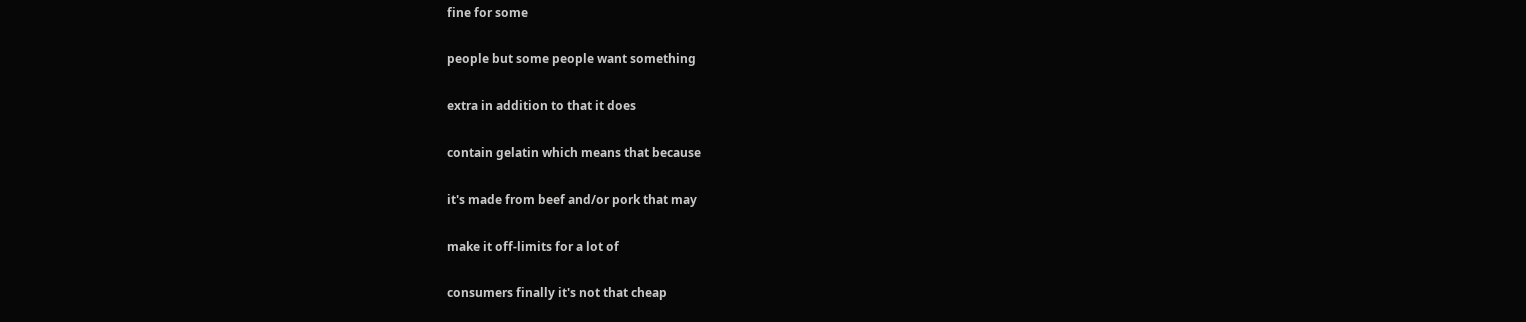fine for some

people but some people want something

extra in addition to that it does

contain gelatin which means that because

it's made from beef and/or pork that may

make it off-limits for a lot of

consumers finally it's not that cheap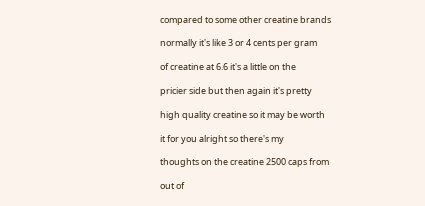compared to some other creatine brands

normally it's like 3 or 4 cents per gram

of creatine at 6.6 it's a little on the

pricier side but then again it's pretty

high quality creatine so it may be worth

it for you alright so there's my

thoughts on the creatine 2500 caps from

out of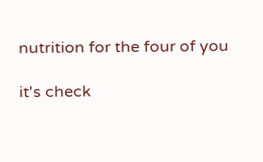nutrition for the four of you

it's check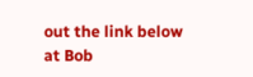out the link below at Bob